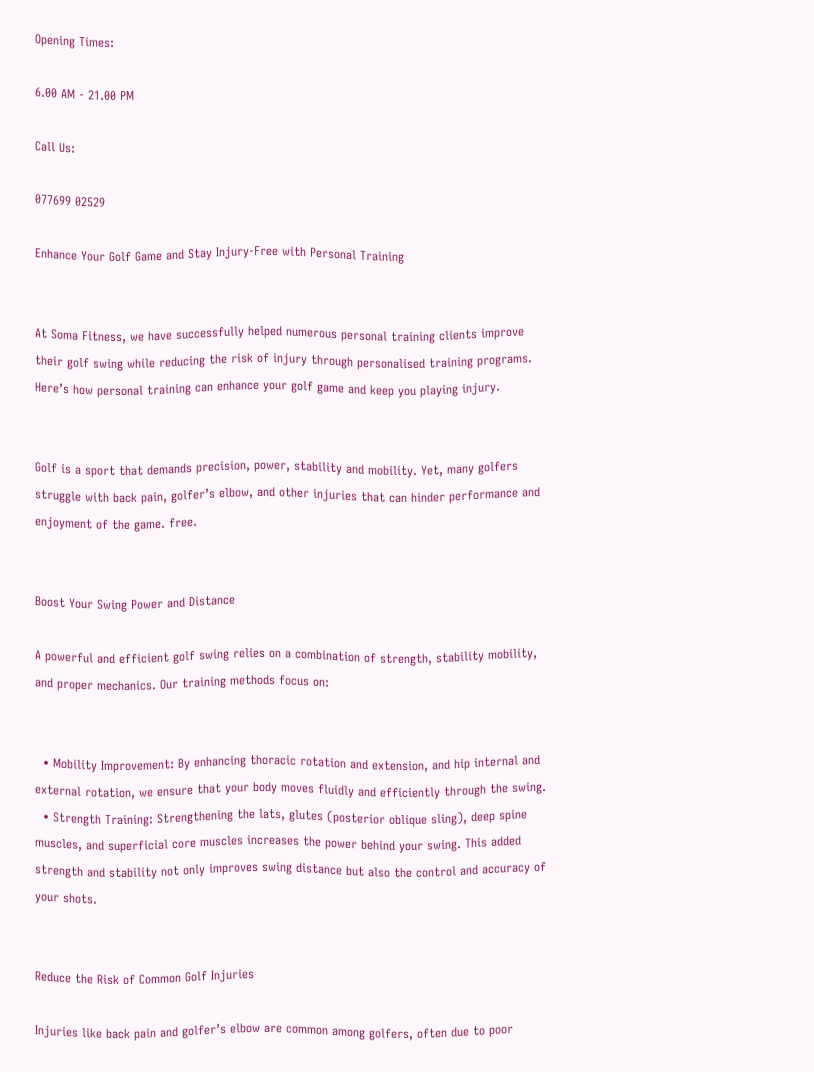Opening Times:

6.00 AM - 21.00 PM

Call Us:

077699 02529

Enhance Your Golf Game and Stay Injury-Free with Personal Training


At Soma Fitness, we have successfully helped numerous personal training clients improve their golf swing while reducing the risk of injury through personalised training programs. Here’s how personal training can enhance your golf game and keep you playing injury.


Golf is a sport that demands precision, power, stability and mobility. Yet, many golfers struggle with back pain, golfer’s elbow, and other injuries that can hinder performance and enjoyment of the game. free.


Boost Your Swing Power and Distance

A powerful and efficient golf swing relies on a combination of strength, stability mobility, and proper mechanics. Our training methods focus on:


  • Mobility Improvement: By enhancing thoracic rotation and extension, and hip internal and external rotation, we ensure that your body moves fluidly and efficiently through the swing.
  • Strength Training: Strengthening the lats, glutes (posterior oblique sling), deep spine muscles, and superficial core muscles increases the power behind your swing. This added strength and stability not only improves swing distance but also the control and accuracy of your shots.


Reduce the Risk of Common Golf Injuries

Injuries like back pain and golfer’s elbow are common among golfers, often due to poor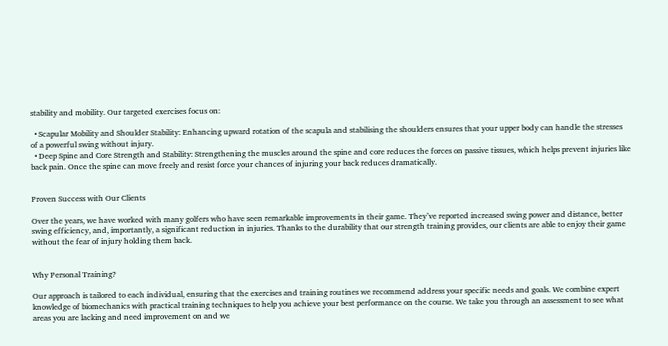stability and mobility. Our targeted exercises focus on:

  • Scapular Mobility and Shoulder Stability: Enhancing upward rotation of the scapula and stabilising the shoulders ensures that your upper body can handle the stresses of a powerful swing without injury.
  • Deep Spine and Core Strength and Stability: Strengthening the muscles around the spine and core reduces the forces on passive tissues, which helps prevent injuries like back pain. Once the spine can move freely and resist force your chances of injuring your back reduces dramatically.


Proven Success with Our Clients

Over the years, we have worked with many golfers who have seen remarkable improvements in their game. They’ve reported increased swing power and distance, better swing efficiency, and, importantly, a significant reduction in injuries. Thanks to the durability that our strength training provides, our clients are able to enjoy their game without the fear of injury holding them back.


Why Personal Training?

Our approach is tailored to each individual, ensuring that the exercises and training routines we recommend address your specific needs and goals. We combine expert knowledge of biomechanics with practical training techniques to help you achieve your best performance on the course. We take you through an assessment to see what areas you are lacking and need improvement on and we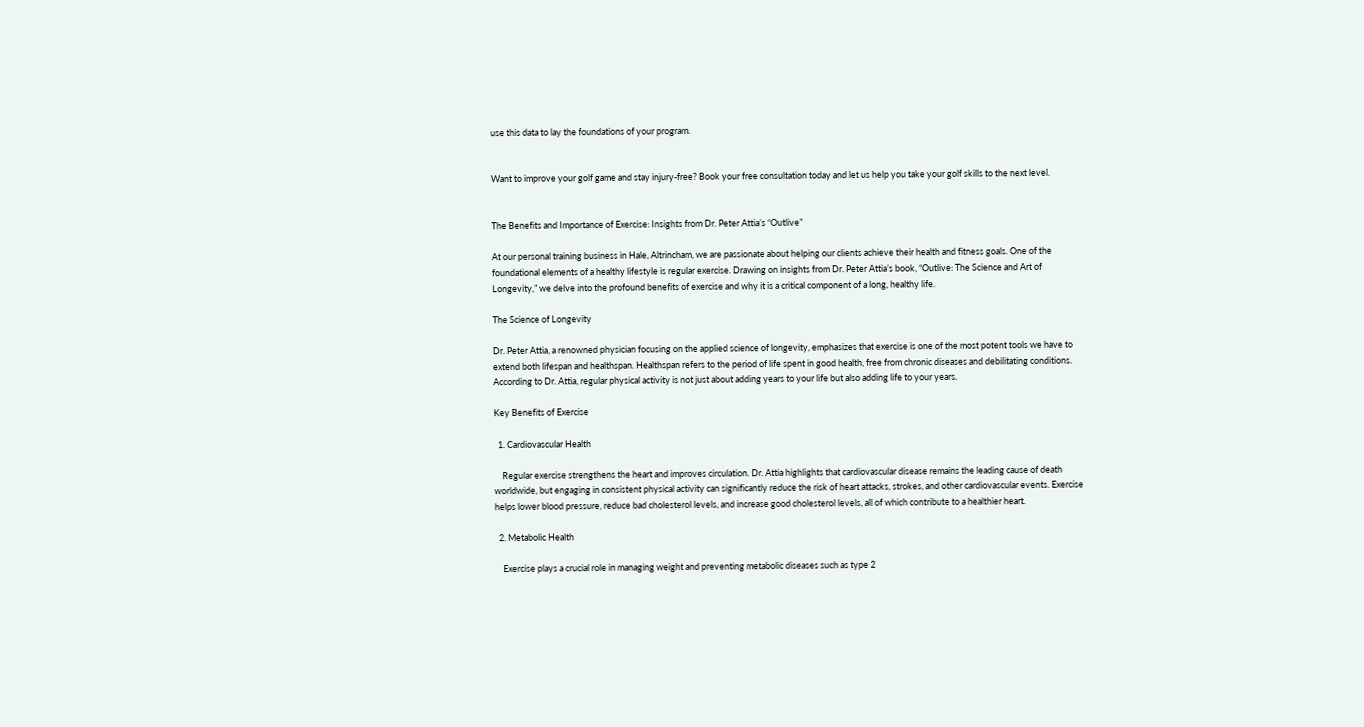use this data to lay the foundations of your program.


Want to improve your golf game and stay injury-free? Book your free consultation today and let us help you take your golf skills to the next level.


The Benefits and Importance of Exercise: Insights from Dr. Peter Attia’s “Outlive”

At our personal training business in Hale, Altrincham, we are passionate about helping our clients achieve their health and fitness goals. One of the foundational elements of a healthy lifestyle is regular exercise. Drawing on insights from Dr. Peter Attia’s book, “Outlive: The Science and Art of Longevity,” we delve into the profound benefits of exercise and why it is a critical component of a long, healthy life.

The Science of Longevity

Dr. Peter Attia, a renowned physician focusing on the applied science of longevity, emphasizes that exercise is one of the most potent tools we have to extend both lifespan and healthspan. Healthspan refers to the period of life spent in good health, free from chronic diseases and debilitating conditions. According to Dr. Attia, regular physical activity is not just about adding years to your life but also adding life to your years.

Key Benefits of Exercise

  1. Cardiovascular Health

    Regular exercise strengthens the heart and improves circulation. Dr. Attia highlights that cardiovascular disease remains the leading cause of death worldwide, but engaging in consistent physical activity can significantly reduce the risk of heart attacks, strokes, and other cardiovascular events. Exercise helps lower blood pressure, reduce bad cholesterol levels, and increase good cholesterol levels, all of which contribute to a healthier heart.

  2. Metabolic Health

    Exercise plays a crucial role in managing weight and preventing metabolic diseases such as type 2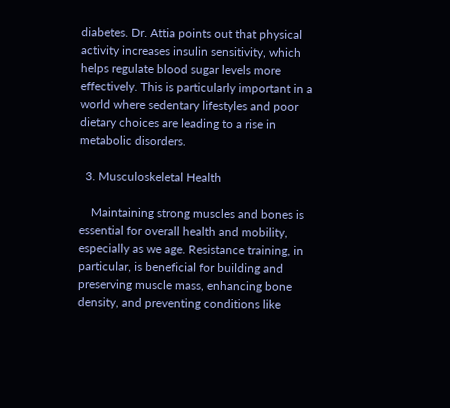diabetes. Dr. Attia points out that physical activity increases insulin sensitivity, which helps regulate blood sugar levels more effectively. This is particularly important in a world where sedentary lifestyles and poor dietary choices are leading to a rise in metabolic disorders.

  3. Musculoskeletal Health

    Maintaining strong muscles and bones is essential for overall health and mobility, especially as we age. Resistance training, in particular, is beneficial for building and preserving muscle mass, enhancing bone density, and preventing conditions like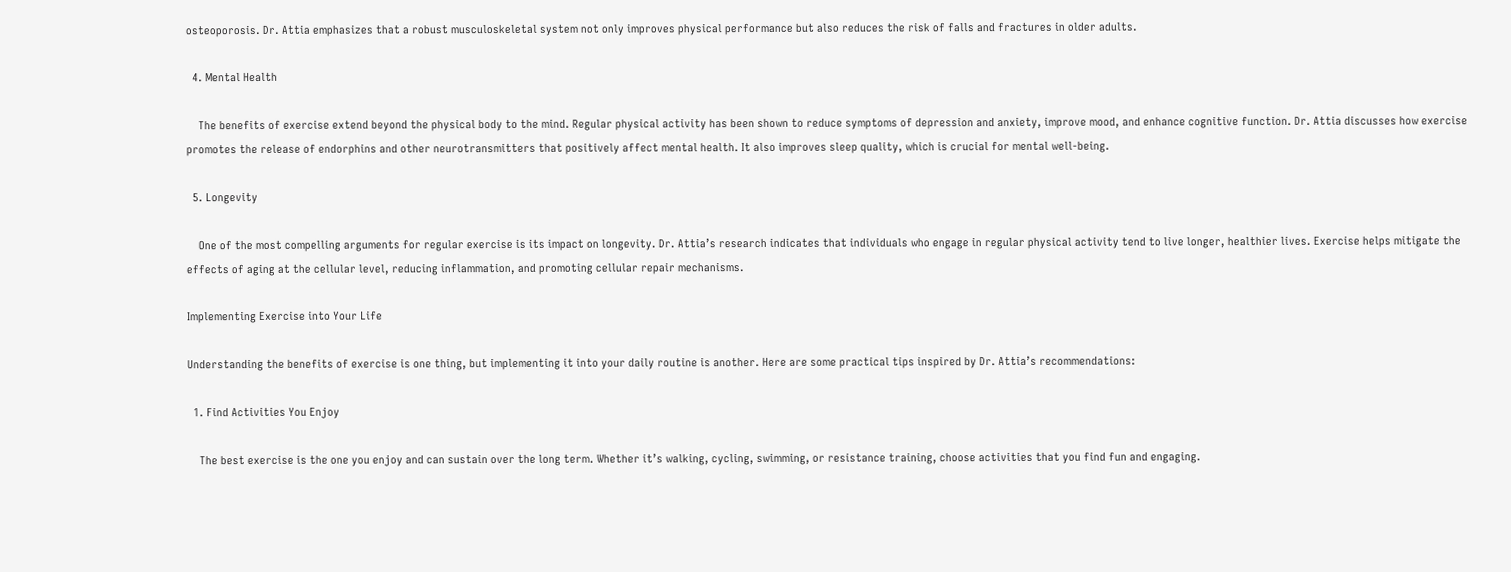osteoporosis. Dr. Attia emphasizes that a robust musculoskeletal system not only improves physical performance but also reduces the risk of falls and fractures in older adults.

  4. Mental Health

    The benefits of exercise extend beyond the physical body to the mind. Regular physical activity has been shown to reduce symptoms of depression and anxiety, improve mood, and enhance cognitive function. Dr. Attia discusses how exercise promotes the release of endorphins and other neurotransmitters that positively affect mental health. It also improves sleep quality, which is crucial for mental well-being.

  5. Longevity

    One of the most compelling arguments for regular exercise is its impact on longevity. Dr. Attia’s research indicates that individuals who engage in regular physical activity tend to live longer, healthier lives. Exercise helps mitigate the effects of aging at the cellular level, reducing inflammation, and promoting cellular repair mechanisms.

Implementing Exercise into Your Life

Understanding the benefits of exercise is one thing, but implementing it into your daily routine is another. Here are some practical tips inspired by Dr. Attia’s recommendations:

  1. Find Activities You Enjoy

    The best exercise is the one you enjoy and can sustain over the long term. Whether it’s walking, cycling, swimming, or resistance training, choose activities that you find fun and engaging.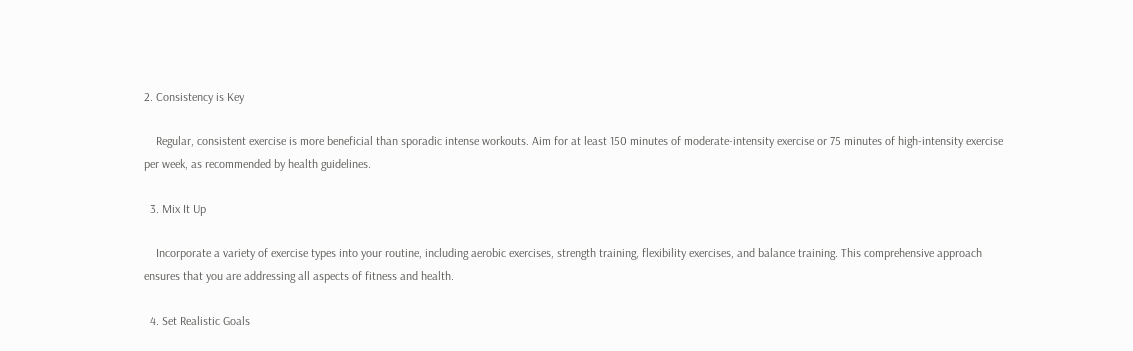2. Consistency is Key

    Regular, consistent exercise is more beneficial than sporadic intense workouts. Aim for at least 150 minutes of moderate-intensity exercise or 75 minutes of high-intensity exercise per week, as recommended by health guidelines.

  3. Mix It Up

    Incorporate a variety of exercise types into your routine, including aerobic exercises, strength training, flexibility exercises, and balance training. This comprehensive approach ensures that you are addressing all aspects of fitness and health.

  4. Set Realistic Goals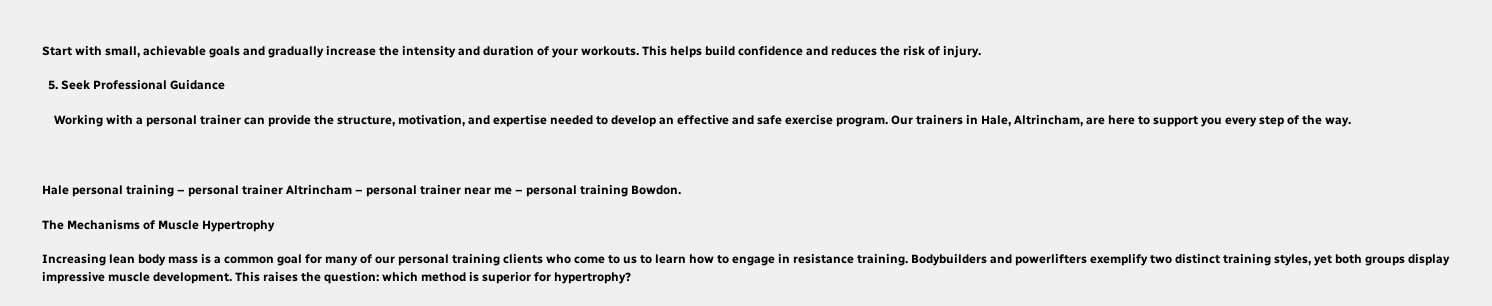Start with small, achievable goals and gradually increase the intensity and duration of your workouts. This helps build confidence and reduces the risk of injury.

  5. Seek Professional Guidance

    Working with a personal trainer can provide the structure, motivation, and expertise needed to develop an effective and safe exercise program. Our trainers in Hale, Altrincham, are here to support you every step of the way.



Hale personal training – personal trainer Altrincham – personal trainer near me – personal training Bowdon.

The Mechanisms of Muscle Hypertrophy

Increasing lean body mass is a common goal for many of our personal training clients who come to us to learn how to engage in resistance training. Bodybuilders and powerlifters exemplify two distinct training styles, yet both groups display impressive muscle development. This raises the question: which method is superior for hypertrophy?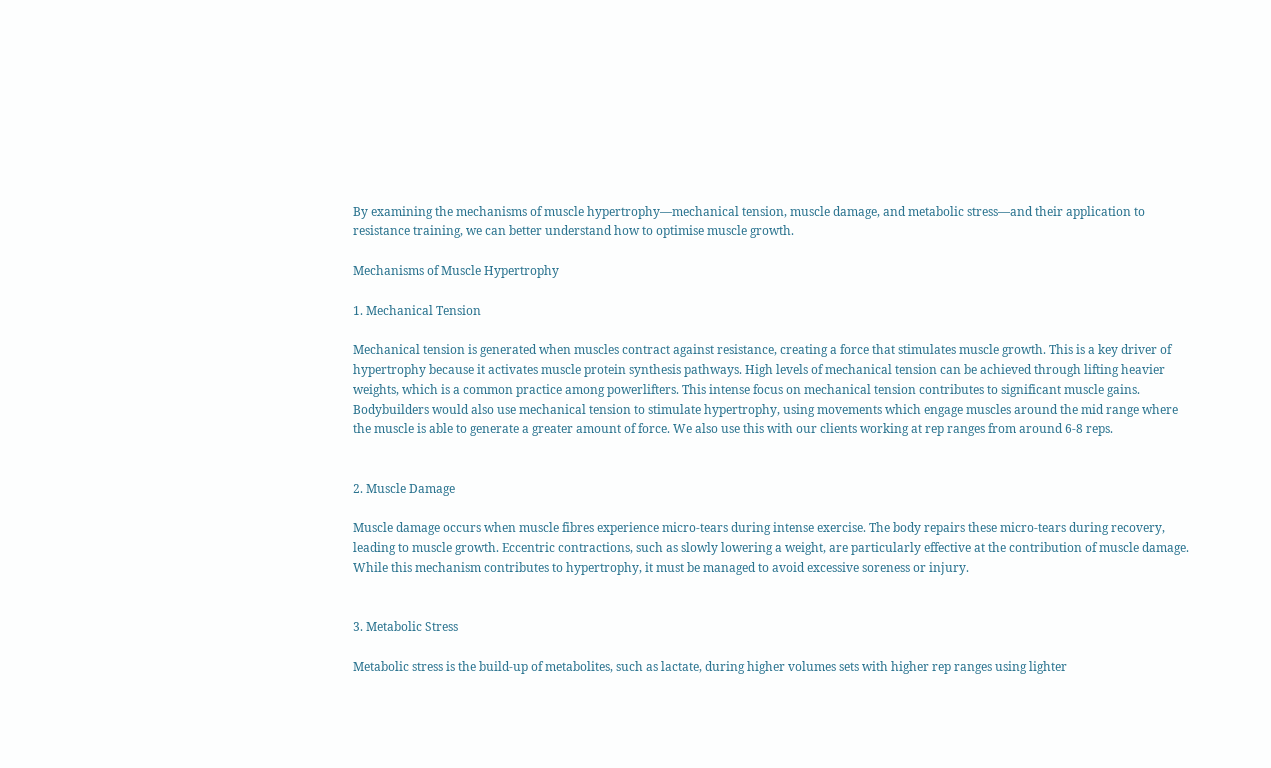By examining the mechanisms of muscle hypertrophy—mechanical tension, muscle damage, and metabolic stress—and their application to resistance training, we can better understand how to optimise muscle growth.

Mechanisms of Muscle Hypertrophy

1. Mechanical Tension

Mechanical tension is generated when muscles contract against resistance, creating a force that stimulates muscle growth. This is a key driver of hypertrophy because it activates muscle protein synthesis pathways. High levels of mechanical tension can be achieved through lifting heavier weights, which is a common practice among powerlifters. This intense focus on mechanical tension contributes to significant muscle gains. Bodybuilders would also use mechanical tension to stimulate hypertrophy, using movements which engage muscles around the mid range where the muscle is able to generate a greater amount of force. We also use this with our clients working at rep ranges from around 6-8 reps.


2. Muscle Damage

Muscle damage occurs when muscle fibres experience micro-tears during intense exercise. The body repairs these micro-tears during recovery, leading to muscle growth. Eccentric contractions, such as slowly lowering a weight, are particularly effective at the contribution of muscle damage. While this mechanism contributes to hypertrophy, it must be managed to avoid excessive soreness or injury.


3. Metabolic Stress

Metabolic stress is the build-up of metabolites, such as lactate, during higher volumes sets with higher rep ranges using lighter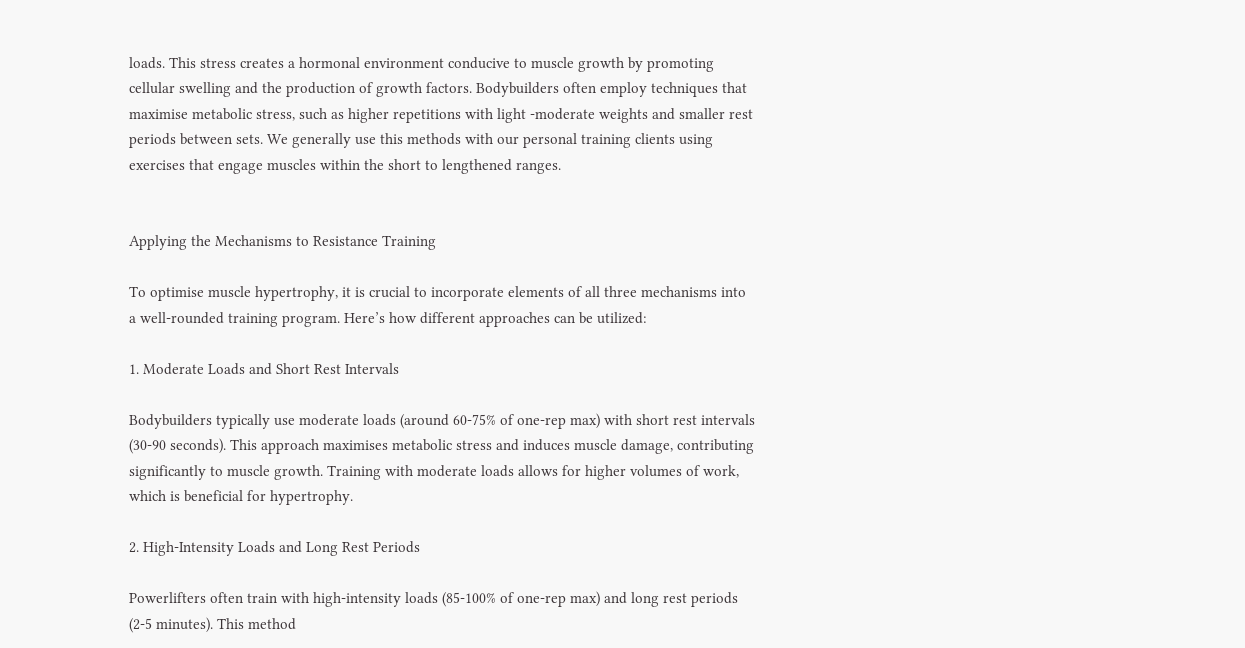loads. This stress creates a hormonal environment conducive to muscle growth by promoting cellular swelling and the production of growth factors. Bodybuilders often employ techniques that maximise metabolic stress, such as higher repetitions with light -moderate weights and smaller rest periods between sets. We generally use this methods with our personal training clients using exercises that engage muscles within the short to lengthened ranges.


Applying the Mechanisms to Resistance Training

To optimise muscle hypertrophy, it is crucial to incorporate elements of all three mechanisms into a well-rounded training program. Here’s how different approaches can be utilized:

1. Moderate Loads and Short Rest Intervals

Bodybuilders typically use moderate loads (around 60-75% of one-rep max) with short rest intervals (30-90 seconds). This approach maximises metabolic stress and induces muscle damage, contributing significantly to muscle growth. Training with moderate loads allows for higher volumes of work, which is beneficial for hypertrophy.

2. High-Intensity Loads and Long Rest Periods

Powerlifters often train with high-intensity loads (85-100% of one-rep max) and long rest periods (2-5 minutes). This method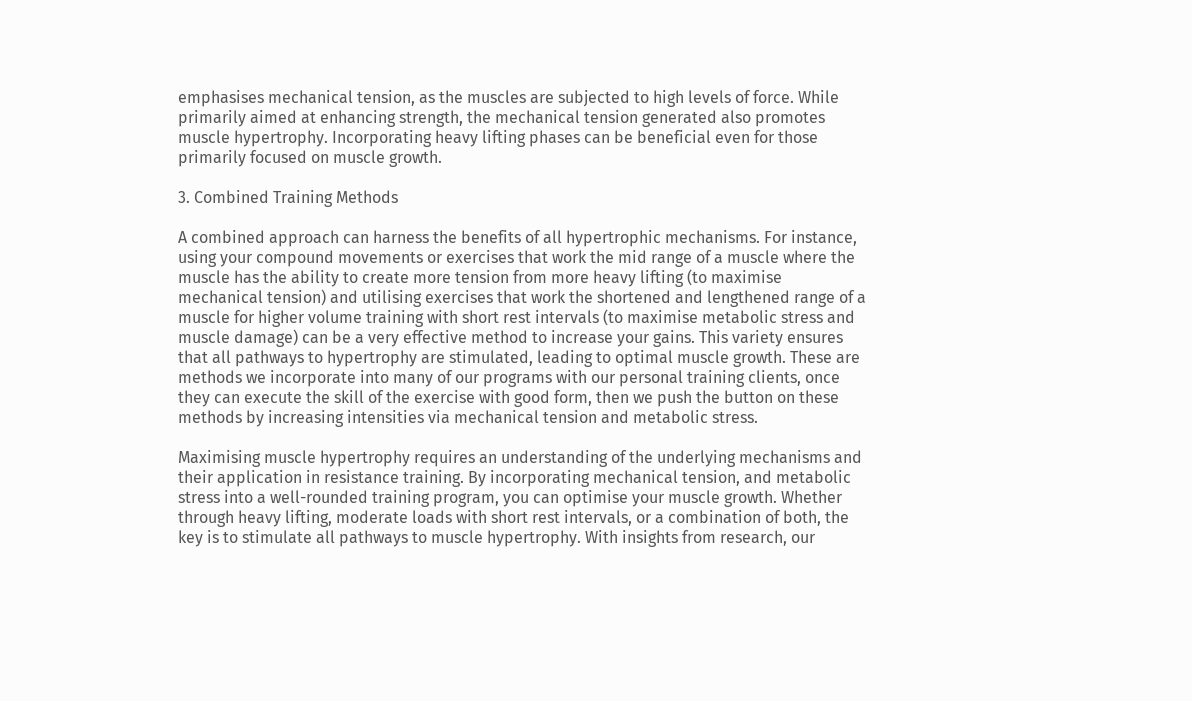emphasises mechanical tension, as the muscles are subjected to high levels of force. While primarily aimed at enhancing strength, the mechanical tension generated also promotes muscle hypertrophy. Incorporating heavy lifting phases can be beneficial even for those primarily focused on muscle growth.

3. Combined Training Methods

A combined approach can harness the benefits of all hypertrophic mechanisms. For instance, using your compound movements or exercises that work the mid range of a muscle where the muscle has the ability to create more tension from more heavy lifting (to maximise mechanical tension) and utilising exercises that work the shortened and lengthened range of a muscle for higher volume training with short rest intervals (to maximise metabolic stress and muscle damage) can be a very effective method to increase your gains. This variety ensures that all pathways to hypertrophy are stimulated, leading to optimal muscle growth. These are methods we incorporate into many of our programs with our personal training clients, once they can execute the skill of the exercise with good form, then we push the button on these methods by increasing intensities via mechanical tension and metabolic stress.

Maximising muscle hypertrophy requires an understanding of the underlying mechanisms and their application in resistance training. By incorporating mechanical tension, and metabolic stress into a well-rounded training program, you can optimise your muscle growth. Whether through heavy lifting, moderate loads with short rest intervals, or a combination of both, the key is to stimulate all pathways to muscle hypertrophy. With insights from research, our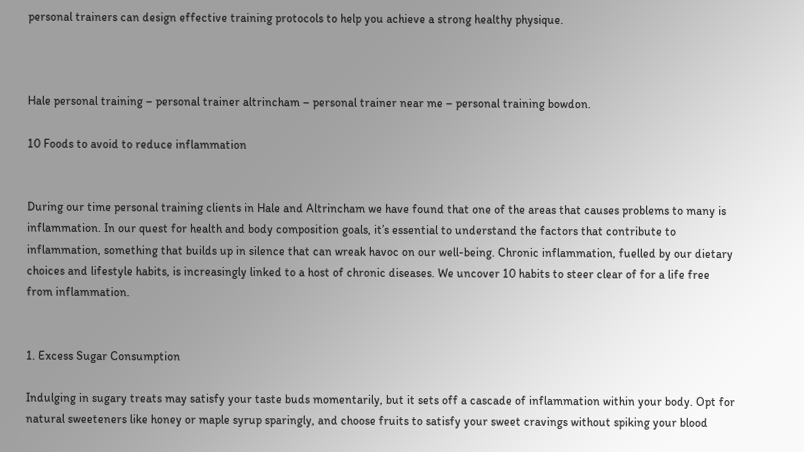personal trainers can design effective training protocols to help you achieve a strong healthy physique.



Hale personal training – personal trainer altrincham – personal trainer near me – personal training bowdon.

10 Foods to avoid to reduce inflammation


During our time personal training clients in Hale and Altrincham we have found that one of the areas that causes problems to many is inflammation. In our quest for health and body composition goals, it’s essential to understand the factors that contribute to inflammation, something that builds up in silence that can wreak havoc on our well-being. Chronic inflammation, fuelled by our dietary choices and lifestyle habits, is increasingly linked to a host of chronic diseases. We uncover 10 habits to steer clear of for a life free from inflammation.


1. Excess Sugar Consumption

Indulging in sugary treats may satisfy your taste buds momentarily, but it sets off a cascade of inflammation within your body. Opt for natural sweeteners like honey or maple syrup sparingly, and choose fruits to satisfy your sweet cravings without spiking your blood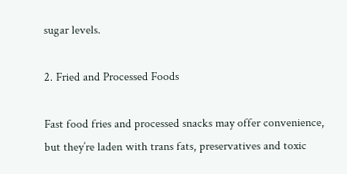sugar levels.

2. Fried and Processed Foods

Fast food fries and processed snacks may offer convenience, but they’re laden with trans fats, preservatives and toxic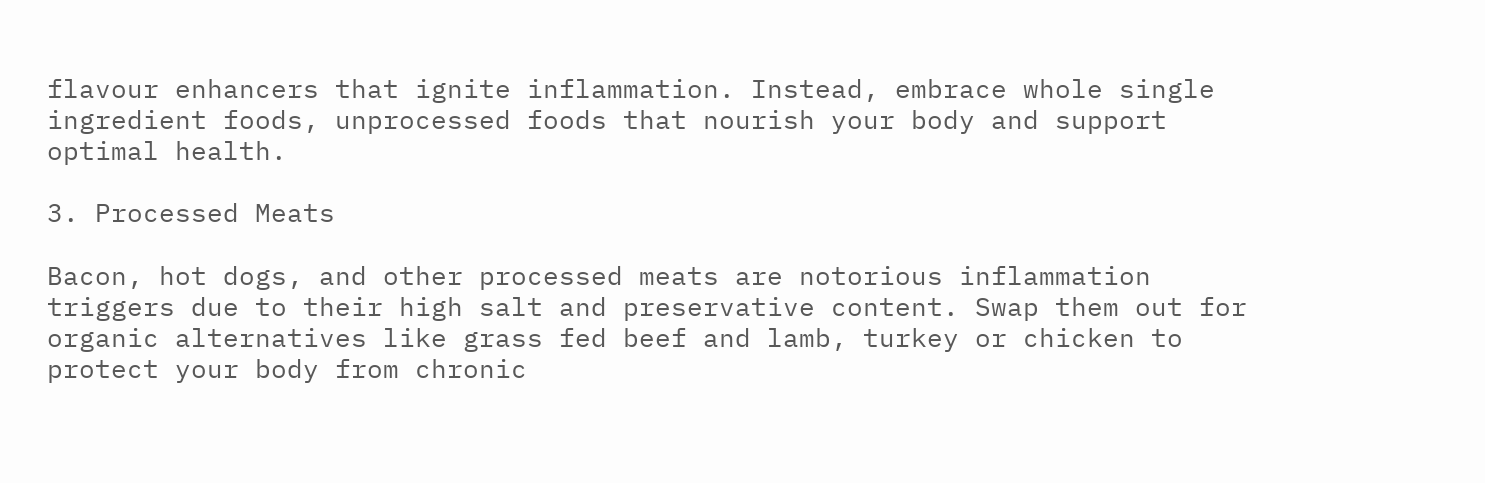flavour enhancers that ignite inflammation. Instead, embrace whole single ingredient foods, unprocessed foods that nourish your body and support optimal health.

3. Processed Meats

Bacon, hot dogs, and other processed meats are notorious inflammation triggers due to their high salt and preservative content. Swap them out for organic alternatives like grass fed beef and lamb, turkey or chicken to protect your body from chronic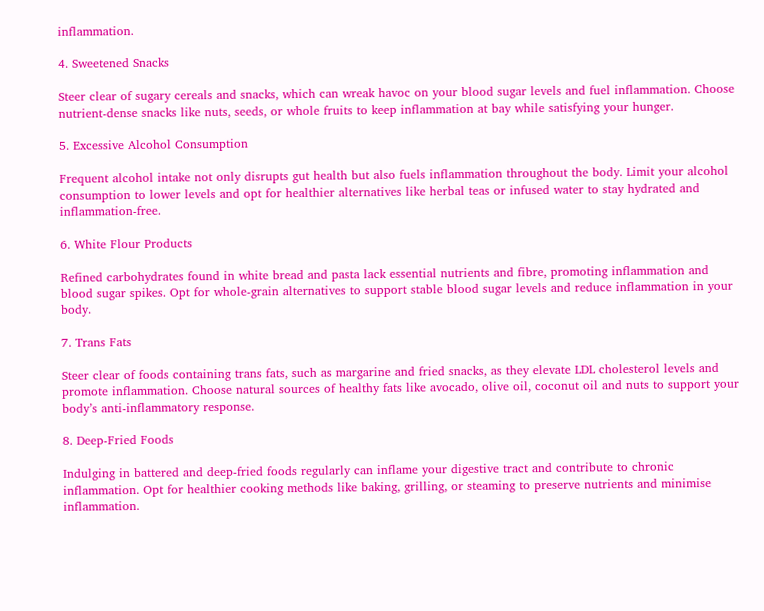inflammation.

4. Sweetened Snacks

Steer clear of sugary cereals and snacks, which can wreak havoc on your blood sugar levels and fuel inflammation. Choose nutrient-dense snacks like nuts, seeds, or whole fruits to keep inflammation at bay while satisfying your hunger.

5. Excessive Alcohol Consumption

Frequent alcohol intake not only disrupts gut health but also fuels inflammation throughout the body. Limit your alcohol consumption to lower levels and opt for healthier alternatives like herbal teas or infused water to stay hydrated and inflammation-free.

6. White Flour Products

Refined carbohydrates found in white bread and pasta lack essential nutrients and fibre, promoting inflammation and blood sugar spikes. Opt for whole-grain alternatives to support stable blood sugar levels and reduce inflammation in your body.

7. Trans Fats

Steer clear of foods containing trans fats, such as margarine and fried snacks, as they elevate LDL cholesterol levels and promote inflammation. Choose natural sources of healthy fats like avocado, olive oil, coconut oil and nuts to support your body’s anti-inflammatory response.

8. Deep-Fried Foods

Indulging in battered and deep-fried foods regularly can inflame your digestive tract and contribute to chronic inflammation. Opt for healthier cooking methods like baking, grilling, or steaming to preserve nutrients and minimise inflammation.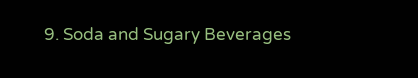9. Soda and Sugary Beverages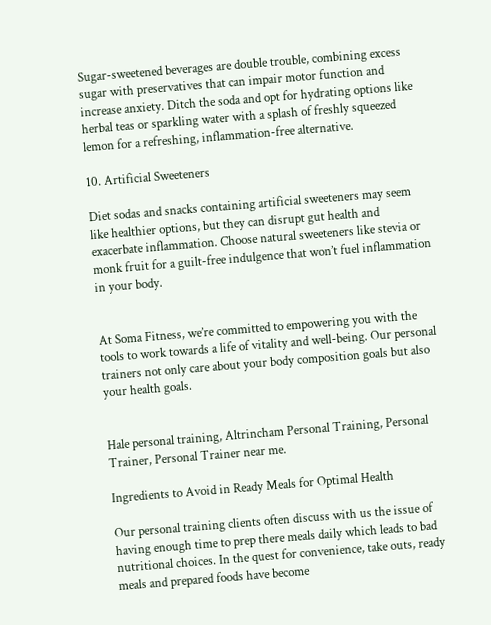Sugar-sweetened beverages are double trouble, combining excess sugar with preservatives that can impair motor function and increase anxiety. Ditch the soda and opt for hydrating options like herbal teas or sparkling water with a splash of freshly squeezed lemon for a refreshing, inflammation-free alternative.

10. Artificial Sweeteners

Diet sodas and snacks containing artificial sweeteners may seem like healthier options, but they can disrupt gut health and exacerbate inflammation. Choose natural sweeteners like stevia or monk fruit for a guilt-free indulgence that won’t fuel inflammation in your body.


At Soma Fitness, we’re committed to empowering you with the tools to work towards a life of vitality and well-being. Our personal trainers not only care about your body composition goals but also your health goals.


Hale personal training, Altrincham Personal Training, Personal Trainer, Personal Trainer near me.

Ingredients to Avoid in Ready Meals for Optimal Health

Our personal training clients often discuss with us the issue of having enough time to prep there meals daily which leads to bad nutritional choices. In the quest for convenience, take outs, ready meals and prepared foods have become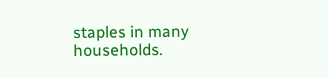staples in many households.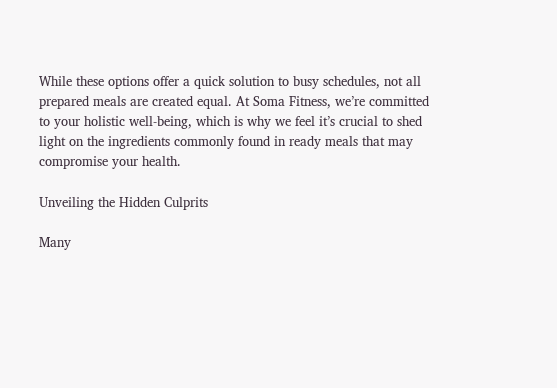While these options offer a quick solution to busy schedules, not all prepared meals are created equal. At Soma Fitness, we’re committed to your holistic well-being, which is why we feel it’s crucial to shed light on the ingredients commonly found in ready meals that may compromise your health.

Unveiling the Hidden Culprits

Many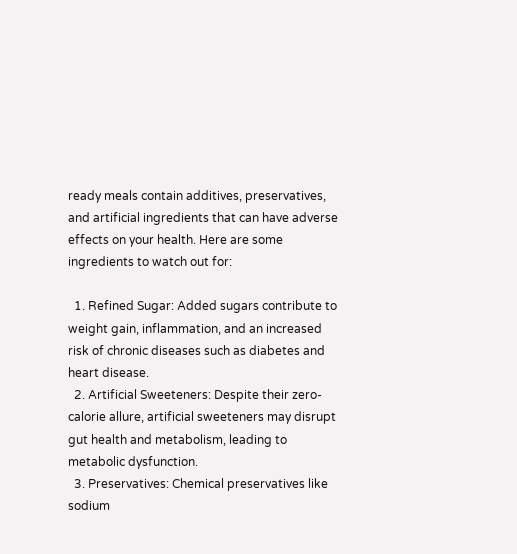ready meals contain additives, preservatives, and artificial ingredients that can have adverse effects on your health. Here are some ingredients to watch out for:

  1. Refined Sugar: Added sugars contribute to weight gain, inflammation, and an increased risk of chronic diseases such as diabetes and heart disease.
  2. Artificial Sweeteners: Despite their zero-calorie allure, artificial sweeteners may disrupt gut health and metabolism, leading to metabolic dysfunction.
  3. Preservatives: Chemical preservatives like sodium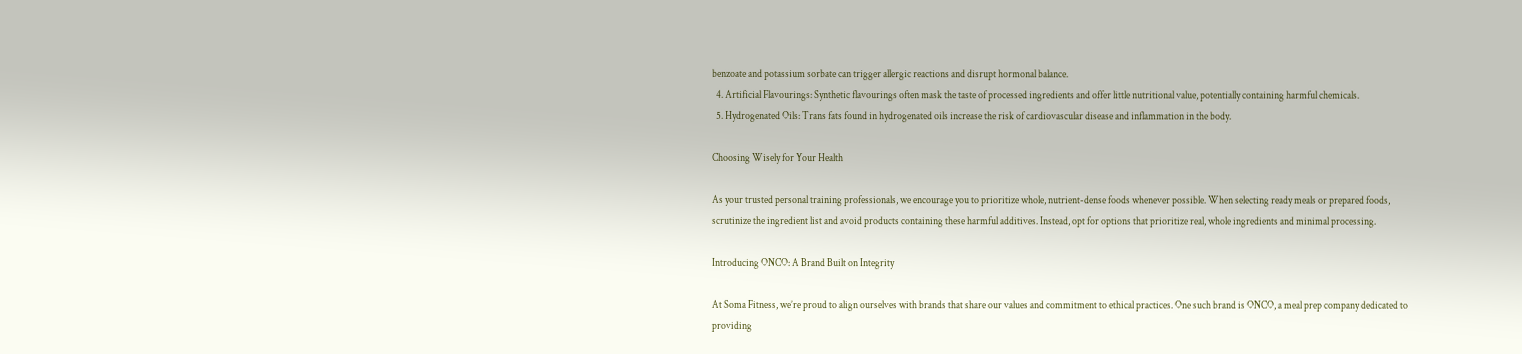benzoate and potassium sorbate can trigger allergic reactions and disrupt hormonal balance.
  4. Artificial Flavourings: Synthetic flavourings often mask the taste of processed ingredients and offer little nutritional value, potentially containing harmful chemicals.
  5. Hydrogenated Oils: Trans fats found in hydrogenated oils increase the risk of cardiovascular disease and inflammation in the body.

Choosing Wisely for Your Health

As your trusted personal training professionals, we encourage you to prioritize whole, nutrient-dense foods whenever possible. When selecting ready meals or prepared foods, scrutinize the ingredient list and avoid products containing these harmful additives. Instead, opt for options that prioritize real, whole ingredients and minimal processing.

Introducing ONCO: A Brand Built on Integrity

At Soma Fitness, we’re proud to align ourselves with brands that share our values and commitment to ethical practices. One such brand is ONCO, a meal prep company dedicated to providing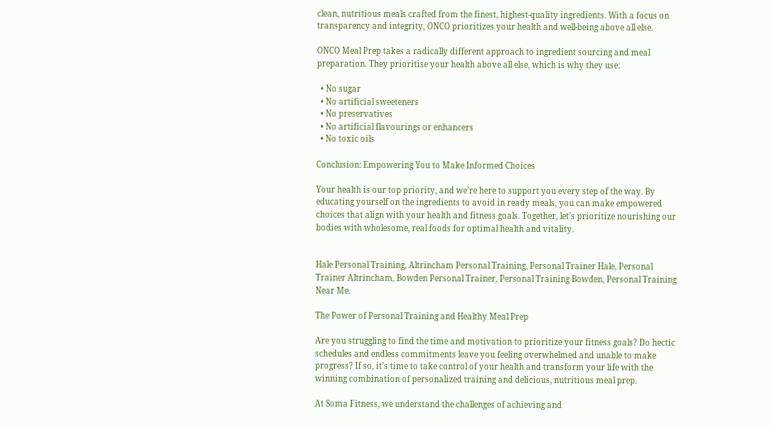clean, nutritious meals crafted from the finest, highest-quality ingredients. With a focus on transparency and integrity, ONCO prioritizes your health and well-being above all else.

ONCO Meal Prep takes a radically different approach to ingredient sourcing and meal preparation. They prioritise your health above all else, which is why they use:

  • No sugar
  • No artificial sweeteners
  • No preservatives
  • No artificial flavourings or enhancers
  • No toxic oils

Conclusion: Empowering You to Make Informed Choices

Your health is our top priority, and we’re here to support you every step of the way. By educating yourself on the ingredients to avoid in ready meals, you can make empowered choices that align with your health and fitness goals. Together, let’s prioritize nourishing our bodies with wholesome, real foods for optimal health and vitality.


Hale Personal Training, Altrincham Personal Training, Personal Trainer Hale, Personal Trainer Altrincham, Bowden Personal Trainer, Personal Training Bowden, Personal Training Near Me.

The Power of Personal Training and Healthy Meal Prep

Are you struggling to find the time and motivation to prioritize your fitness goals? Do hectic schedules and endless commitments leave you feeling overwhelmed and unable to make progress? If so, it’s time to take control of your health and transform your life with the winning combination of personalized training and delicious, nutritious meal prep.

At Soma Fitness, we understand the challenges of achieving and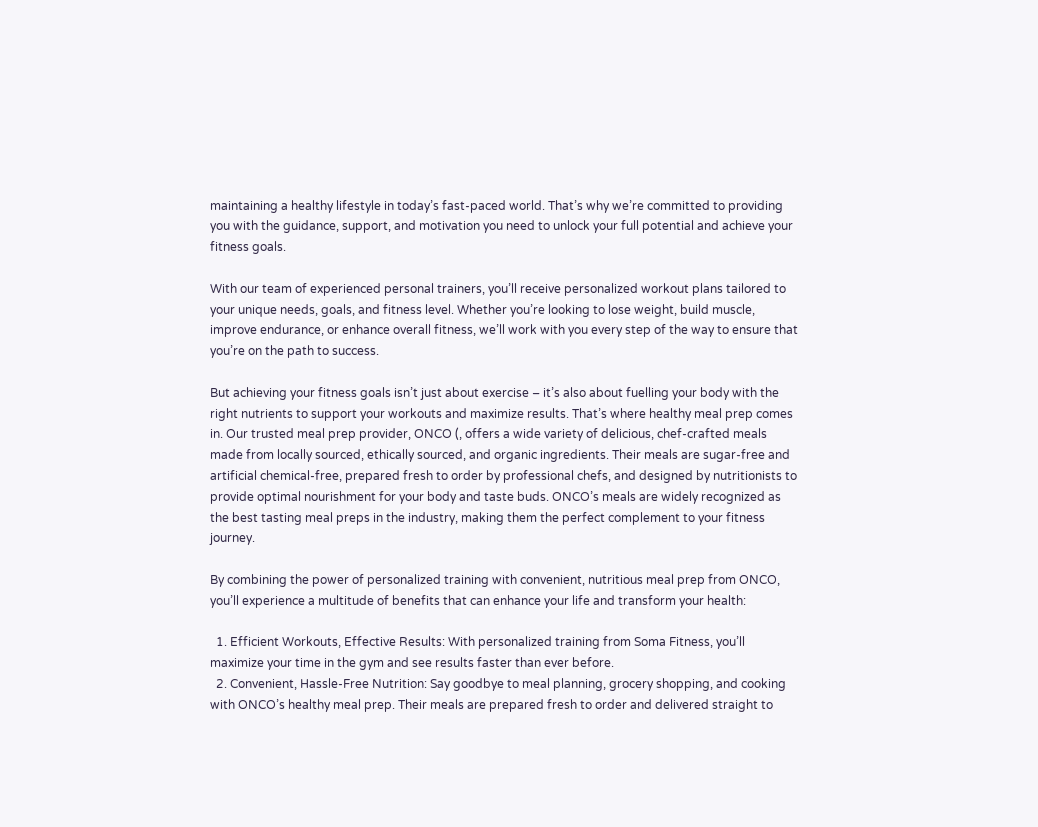maintaining a healthy lifestyle in today’s fast-paced world. That’s why we’re committed to providing you with the guidance, support, and motivation you need to unlock your full potential and achieve your fitness goals.

With our team of experienced personal trainers, you’ll receive personalized workout plans tailored to your unique needs, goals, and fitness level. Whether you’re looking to lose weight, build muscle, improve endurance, or enhance overall fitness, we’ll work with you every step of the way to ensure that you’re on the path to success.

But achieving your fitness goals isn’t just about exercise – it’s also about fuelling your body with the right nutrients to support your workouts and maximize results. That’s where healthy meal prep comes in. Our trusted meal prep provider, ONCO (, offers a wide variety of delicious, chef-crafted meals made from locally sourced, ethically sourced, and organic ingredients. Their meals are sugar-free and artificial chemical-free, prepared fresh to order by professional chefs, and designed by nutritionists to provide optimal nourishment for your body and taste buds. ONCO’s meals are widely recognized as the best tasting meal preps in the industry, making them the perfect complement to your fitness journey.

By combining the power of personalized training with convenient, nutritious meal prep from ONCO, you’ll experience a multitude of benefits that can enhance your life and transform your health:

  1. Efficient Workouts, Effective Results: With personalized training from Soma Fitness, you’ll maximize your time in the gym and see results faster than ever before.
  2. Convenient, Hassle-Free Nutrition: Say goodbye to meal planning, grocery shopping, and cooking with ONCO’s healthy meal prep. Their meals are prepared fresh to order and delivered straight to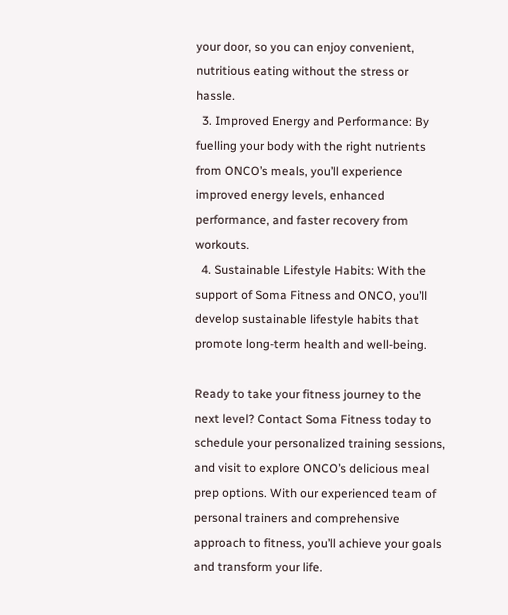your door, so you can enjoy convenient, nutritious eating without the stress or hassle.
  3. Improved Energy and Performance: By fuelling your body with the right nutrients from ONCO’s meals, you’ll experience improved energy levels, enhanced performance, and faster recovery from workouts.
  4. Sustainable Lifestyle Habits: With the support of Soma Fitness and ONCO, you’ll develop sustainable lifestyle habits that promote long-term health and well-being.

Ready to take your fitness journey to the next level? Contact Soma Fitness today to schedule your personalized training sessions, and visit to explore ONCO’s delicious meal prep options. With our experienced team of personal trainers and comprehensive approach to fitness, you’ll achieve your goals and transform your life.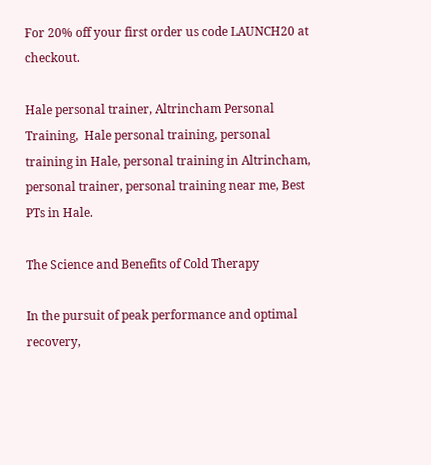For 20% off your first order us code LAUNCH20 at checkout.

Hale personal trainer, Altrincham Personal Training,  Hale personal training, personal training in Hale, personal training in Altrincham, personal trainer, personal training near me, Best PTs in Hale.

The Science and Benefits of Cold Therapy

In the pursuit of peak performance and optimal recovery,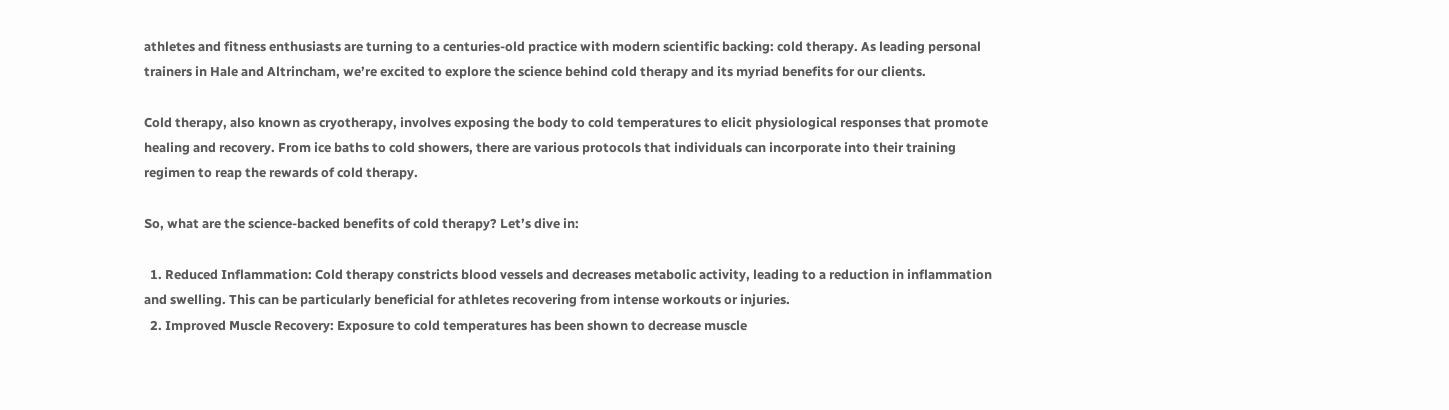athletes and fitness enthusiasts are turning to a centuries-old practice with modern scientific backing: cold therapy. As leading personal trainers in Hale and Altrincham, we’re excited to explore the science behind cold therapy and its myriad benefits for our clients.

Cold therapy, also known as cryotherapy, involves exposing the body to cold temperatures to elicit physiological responses that promote healing and recovery. From ice baths to cold showers, there are various protocols that individuals can incorporate into their training regimen to reap the rewards of cold therapy.

So, what are the science-backed benefits of cold therapy? Let’s dive in:

  1. Reduced Inflammation: Cold therapy constricts blood vessels and decreases metabolic activity, leading to a reduction in inflammation and swelling. This can be particularly beneficial for athletes recovering from intense workouts or injuries.
  2. Improved Muscle Recovery: Exposure to cold temperatures has been shown to decrease muscle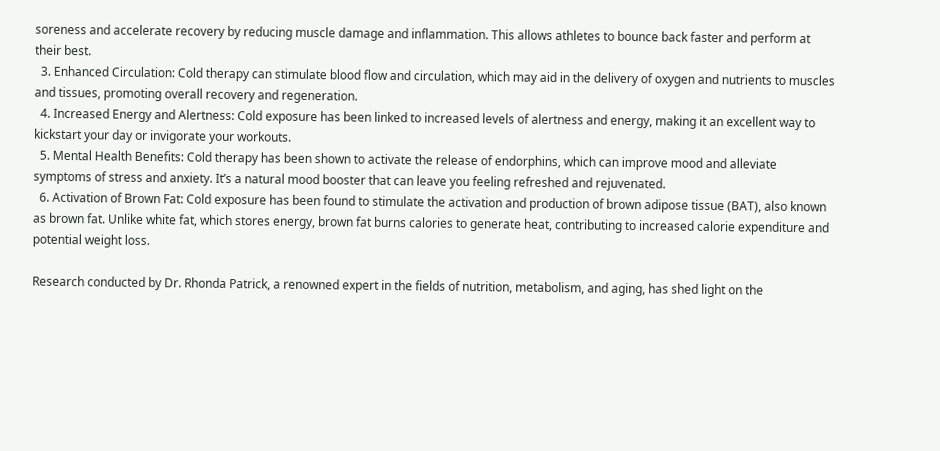soreness and accelerate recovery by reducing muscle damage and inflammation. This allows athletes to bounce back faster and perform at their best.
  3. Enhanced Circulation: Cold therapy can stimulate blood flow and circulation, which may aid in the delivery of oxygen and nutrients to muscles and tissues, promoting overall recovery and regeneration.
  4. Increased Energy and Alertness: Cold exposure has been linked to increased levels of alertness and energy, making it an excellent way to kickstart your day or invigorate your workouts.
  5. Mental Health Benefits: Cold therapy has been shown to activate the release of endorphins, which can improve mood and alleviate symptoms of stress and anxiety. It’s a natural mood booster that can leave you feeling refreshed and rejuvenated.
  6. Activation of Brown Fat: Cold exposure has been found to stimulate the activation and production of brown adipose tissue (BAT), also known as brown fat. Unlike white fat, which stores energy, brown fat burns calories to generate heat, contributing to increased calorie expenditure and potential weight loss.

Research conducted by Dr. Rhonda Patrick, a renowned expert in the fields of nutrition, metabolism, and aging, has shed light on the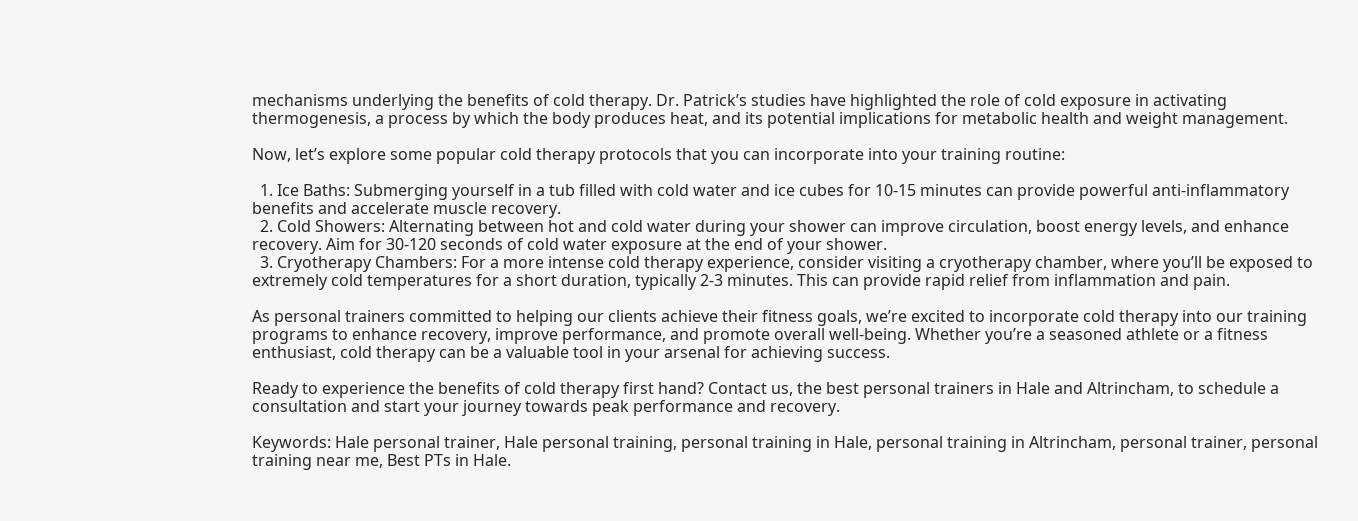mechanisms underlying the benefits of cold therapy. Dr. Patrick’s studies have highlighted the role of cold exposure in activating thermogenesis, a process by which the body produces heat, and its potential implications for metabolic health and weight management.

Now, let’s explore some popular cold therapy protocols that you can incorporate into your training routine:

  1. Ice Baths: Submerging yourself in a tub filled with cold water and ice cubes for 10-15 minutes can provide powerful anti-inflammatory benefits and accelerate muscle recovery.
  2. Cold Showers: Alternating between hot and cold water during your shower can improve circulation, boost energy levels, and enhance recovery. Aim for 30-120 seconds of cold water exposure at the end of your shower.
  3. Cryotherapy Chambers: For a more intense cold therapy experience, consider visiting a cryotherapy chamber, where you’ll be exposed to extremely cold temperatures for a short duration, typically 2-3 minutes. This can provide rapid relief from inflammation and pain.

As personal trainers committed to helping our clients achieve their fitness goals, we’re excited to incorporate cold therapy into our training programs to enhance recovery, improve performance, and promote overall well-being. Whether you’re a seasoned athlete or a fitness enthusiast, cold therapy can be a valuable tool in your arsenal for achieving success.

Ready to experience the benefits of cold therapy first hand? Contact us, the best personal trainers in Hale and Altrincham, to schedule a consultation and start your journey towards peak performance and recovery.

Keywords: Hale personal trainer, Hale personal training, personal training in Hale, personal training in Altrincham, personal trainer, personal training near me, Best PTs in Hale.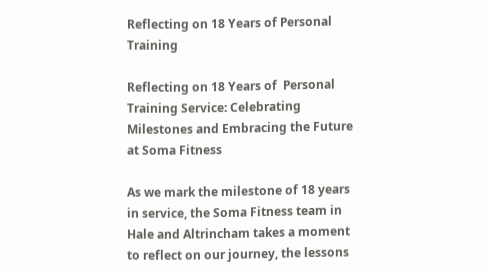Reflecting on 18 Years of Personal Training

Reflecting on 18 Years of  Personal Training Service: Celebrating Milestones and Embracing the Future at Soma Fitness

As we mark the milestone of 18 years in service, the Soma Fitness team in Hale and Altrincham takes a moment to reflect on our journey, the lessons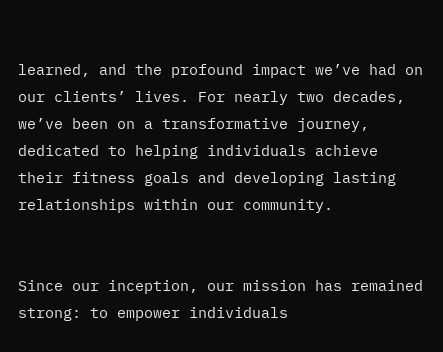learned, and the profound impact we’ve had on our clients’ lives. For nearly two decades, we’ve been on a transformative journey, dedicated to helping individuals achieve their fitness goals and developing lasting relationships within our community.


Since our inception, our mission has remained strong: to empower individuals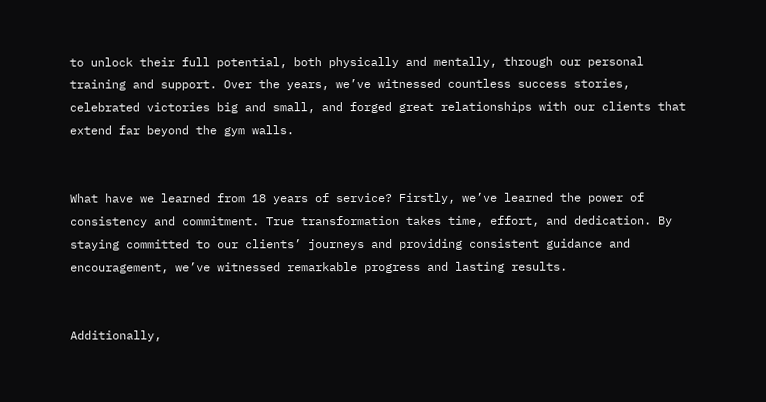to unlock their full potential, both physically and mentally, through our personal training and support. Over the years, we’ve witnessed countless success stories, celebrated victories big and small, and forged great relationships with our clients that extend far beyond the gym walls.


What have we learned from 18 years of service? Firstly, we’ve learned the power of consistency and commitment. True transformation takes time, effort, and dedication. By staying committed to our clients’ journeys and providing consistent guidance and encouragement, we’ve witnessed remarkable progress and lasting results.


Additionally,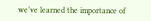we’ve learned the importance of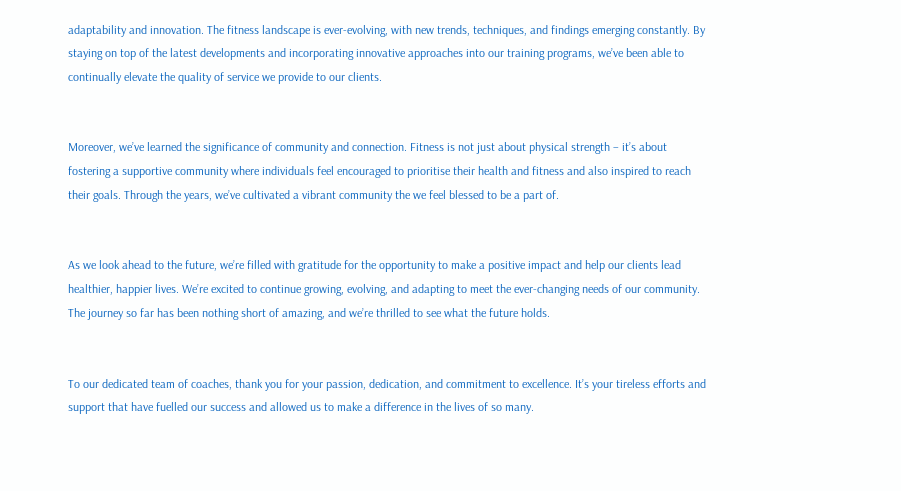adaptability and innovation. The fitness landscape is ever-evolving, with new trends, techniques, and findings emerging constantly. By staying on top of the latest developments and incorporating innovative approaches into our training programs, we’ve been able to continually elevate the quality of service we provide to our clients.


Moreover, we’ve learned the significance of community and connection. Fitness is not just about physical strength – it’s about fostering a supportive community where individuals feel encouraged to prioritise their health and fitness and also inspired to reach their goals. Through the years, we’ve cultivated a vibrant community the we feel blessed to be a part of.


As we look ahead to the future, we’re filled with gratitude for the opportunity to make a positive impact and help our clients lead healthier, happier lives. We’re excited to continue growing, evolving, and adapting to meet the ever-changing needs of our community. The journey so far has been nothing short of amazing, and we’re thrilled to see what the future holds.


To our dedicated team of coaches, thank you for your passion, dedication, and commitment to excellence. It’s your tireless efforts and support that have fuelled our success and allowed us to make a difference in the lives of so many.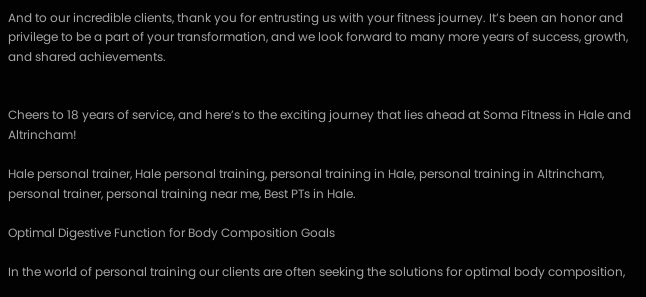And to our incredible clients, thank you for entrusting us with your fitness journey. It’s been an honor and privilege to be a part of your transformation, and we look forward to many more years of success, growth, and shared achievements.


Cheers to 18 years of service, and here’s to the exciting journey that lies ahead at Soma Fitness in Hale and Altrincham!

Hale personal trainer, Hale personal training, personal training in Hale, personal training in Altrincham, personal trainer, personal training near me, Best PTs in Hale.

Optimal Digestive Function for Body Composition Goals

In the world of personal training our clients are often seeking the solutions for optimal body composition,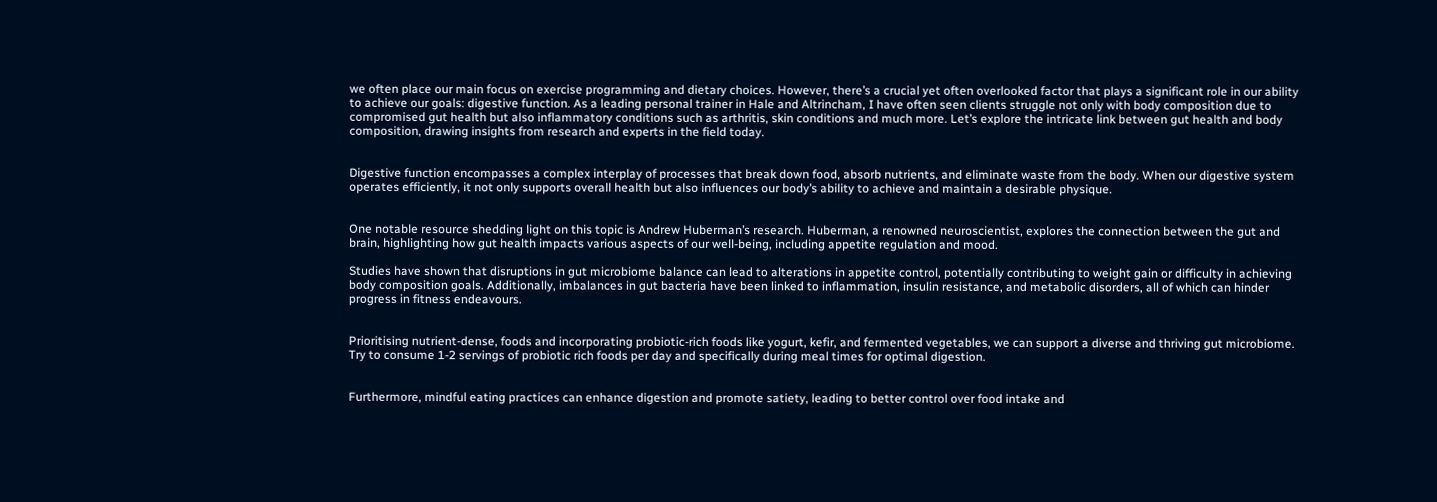we often place our main focus on exercise programming and dietary choices. However, there’s a crucial yet often overlooked factor that plays a significant role in our ability to achieve our goals: digestive function. As a leading personal trainer in Hale and Altrincham, I have often seen clients struggle not only with body composition due to compromised gut health but also inflammatory conditions such as arthritis, skin conditions and much more. Let’s explore the intricate link between gut health and body composition, drawing insights from research and experts in the field today.


Digestive function encompasses a complex interplay of processes that break down food, absorb nutrients, and eliminate waste from the body. When our digestive system operates efficiently, it not only supports overall health but also influences our body’s ability to achieve and maintain a desirable physique.


One notable resource shedding light on this topic is Andrew Huberman’s research. Huberman, a renowned neuroscientist, explores the connection between the gut and brain, highlighting how gut health impacts various aspects of our well-being, including appetite regulation and mood.

Studies have shown that disruptions in gut microbiome balance can lead to alterations in appetite control, potentially contributing to weight gain or difficulty in achieving body composition goals. Additionally, imbalances in gut bacteria have been linked to inflammation, insulin resistance, and metabolic disorders, all of which can hinder progress in fitness endeavours.


Prioritising nutrient-dense, foods and incorporating probiotic-rich foods like yogurt, kefir, and fermented vegetables, we can support a diverse and thriving gut microbiome. Try to consume 1-2 servings of probiotic rich foods per day and specifically during meal times for optimal digestion.


Furthermore, mindful eating practices can enhance digestion and promote satiety, leading to better control over food intake and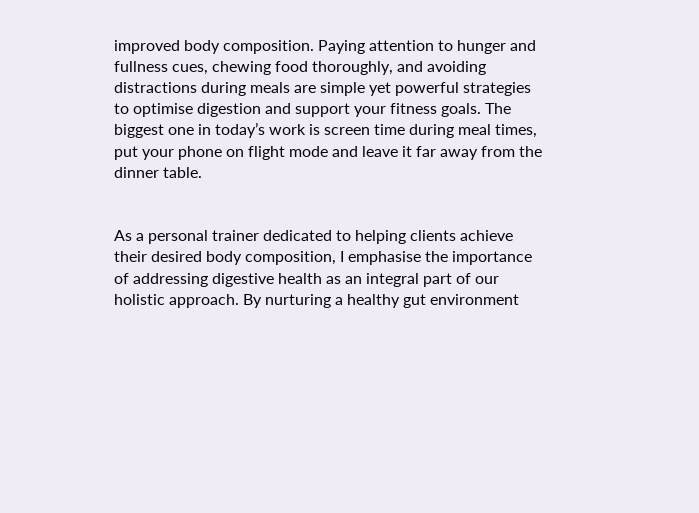improved body composition. Paying attention to hunger and fullness cues, chewing food thoroughly, and avoiding distractions during meals are simple yet powerful strategies to optimise digestion and support your fitness goals. The biggest one in today’s work is screen time during meal times, put your phone on flight mode and leave it far away from the dinner table.


As a personal trainer dedicated to helping clients achieve their desired body composition, I emphasise the importance of addressing digestive health as an integral part of our holistic approach. By nurturing a healthy gut environment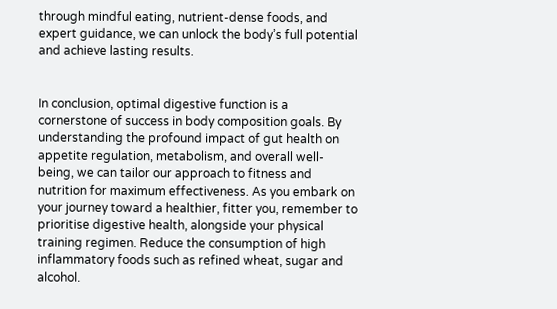through mindful eating, nutrient-dense foods, and expert guidance, we can unlock the body’s full potential and achieve lasting results.


In conclusion, optimal digestive function is a cornerstone of success in body composition goals. By understanding the profound impact of gut health on appetite regulation, metabolism, and overall well-being, we can tailor our approach to fitness and nutrition for maximum effectiveness. As you embark on your journey toward a healthier, fitter you, remember to prioritise digestive health, alongside your physical training regimen. Reduce the consumption of high inflammatory foods such as refined wheat, sugar and alcohol.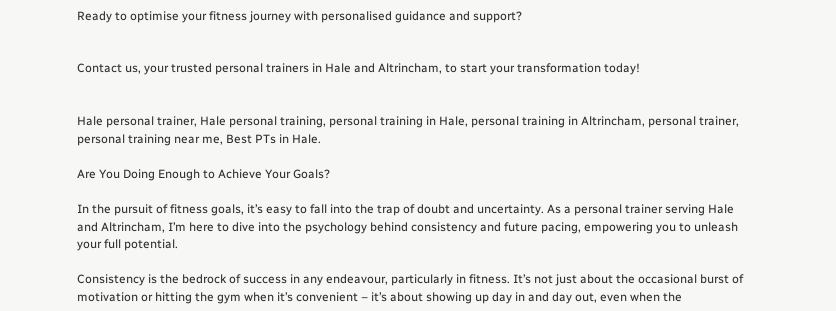Ready to optimise your fitness journey with personalised guidance and support?


Contact us, your trusted personal trainers in Hale and Altrincham, to start your transformation today!


Hale personal trainer, Hale personal training, personal training in Hale, personal training in Altrincham, personal trainer, personal training near me, Best PTs in Hale.

Are You Doing Enough to Achieve Your Goals?

In the pursuit of fitness goals, it’s easy to fall into the trap of doubt and uncertainty. As a personal trainer serving Hale and Altrincham, I’m here to dive into the psychology behind consistency and future pacing, empowering you to unleash your full potential.

Consistency is the bedrock of success in any endeavour, particularly in fitness. It’s not just about the occasional burst of motivation or hitting the gym when it’s convenient – it’s about showing up day in and day out, even when the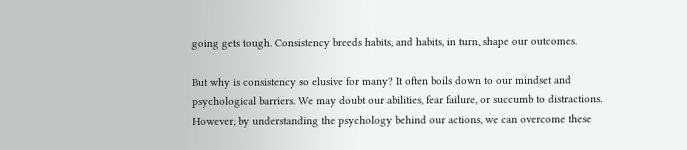going gets tough. Consistency breeds habits, and habits, in turn, shape our outcomes.

But why is consistency so elusive for many? It often boils down to our mindset and psychological barriers. We may doubt our abilities, fear failure, or succumb to distractions. However, by understanding the psychology behind our actions, we can overcome these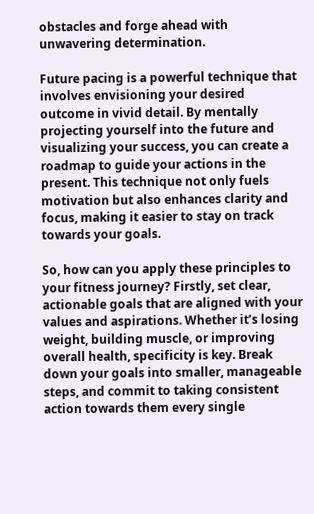obstacles and forge ahead with unwavering determination.

Future pacing is a powerful technique that involves envisioning your desired outcome in vivid detail. By mentally projecting yourself into the future and visualizing your success, you can create a roadmap to guide your actions in the present. This technique not only fuels motivation but also enhances clarity and focus, making it easier to stay on track towards your goals.

So, how can you apply these principles to your fitness journey? Firstly, set clear, actionable goals that are aligned with your values and aspirations. Whether it’s losing weight, building muscle, or improving overall health, specificity is key. Break down your goals into smaller, manageable steps, and commit to taking consistent action towards them every single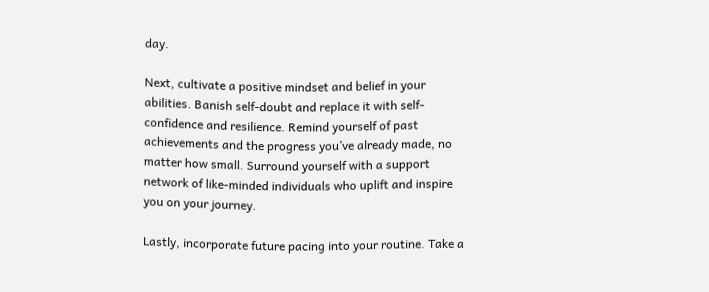day.

Next, cultivate a positive mindset and belief in your abilities. Banish self-doubt and replace it with self-confidence and resilience. Remind yourself of past achievements and the progress you’ve already made, no matter how small. Surround yourself with a support network of like-minded individuals who uplift and inspire you on your journey.

Lastly, incorporate future pacing into your routine. Take a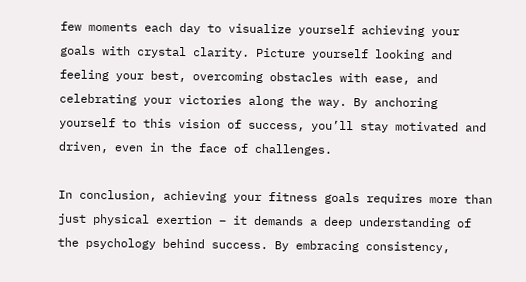few moments each day to visualize yourself achieving your goals with crystal clarity. Picture yourself looking and feeling your best, overcoming obstacles with ease, and celebrating your victories along the way. By anchoring yourself to this vision of success, you’ll stay motivated and driven, even in the face of challenges.

In conclusion, achieving your fitness goals requires more than just physical exertion – it demands a deep understanding of the psychology behind success. By embracing consistency,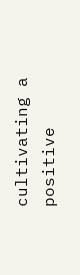cultivating a positive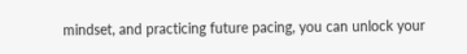mindset, and practicing future pacing, you can unlock your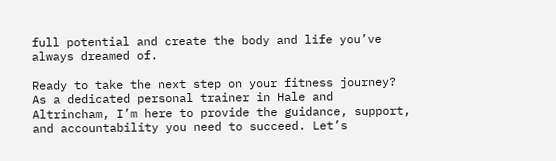full potential and create the body and life you’ve always dreamed of.

Ready to take the next step on your fitness journey? As a dedicated personal trainer in Hale and Altrincham, I’m here to provide the guidance, support, and accountability you need to succeed. Let’s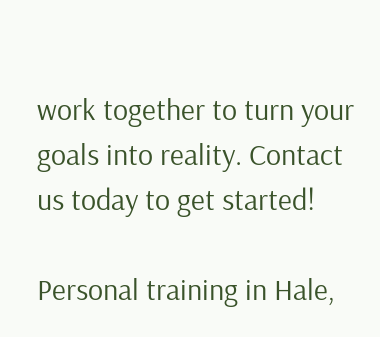work together to turn your goals into reality. Contact us today to get started!

Personal training in Hale,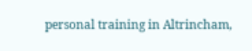personal training in Altrincham,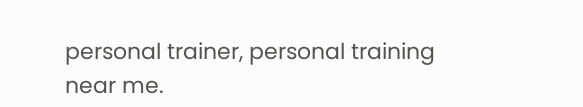personal trainer, personal training near me.